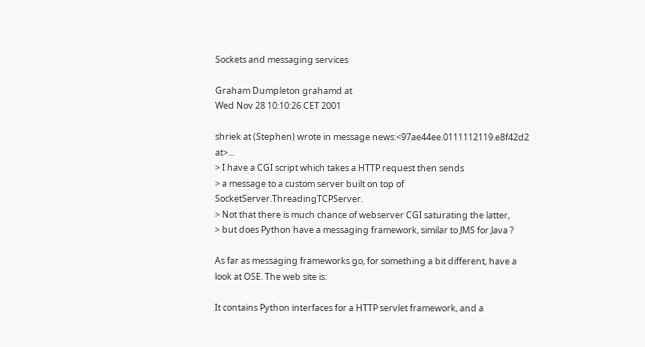Sockets and messaging services

Graham Dumpleton grahamd at
Wed Nov 28 10:10:26 CET 2001

shriek at (Stephen) wrote in message news:<97ae44ee.0111112119.e8f42d2 at>...
> I have a CGI script which takes a HTTP request then sends
> a message to a custom server built on top of SocketServer.ThreadingTCPServer.
> Not that there is much chance of webserver CGI saturating the latter,
> but does Python have a messaging framework, similar to JMS for Java ?

As far as messaging frameworks go, for something a bit different, have a
look at OSE. The web site is:

It contains Python interfaces for a HTTP servlet framework, and a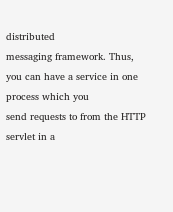distributed
messaging framework. Thus, you can have a service in one process which you
send requests to from the HTTP servlet in a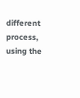different process, using the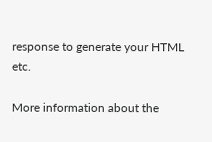response to generate your HTML etc.

More information about the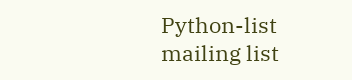Python-list mailing list